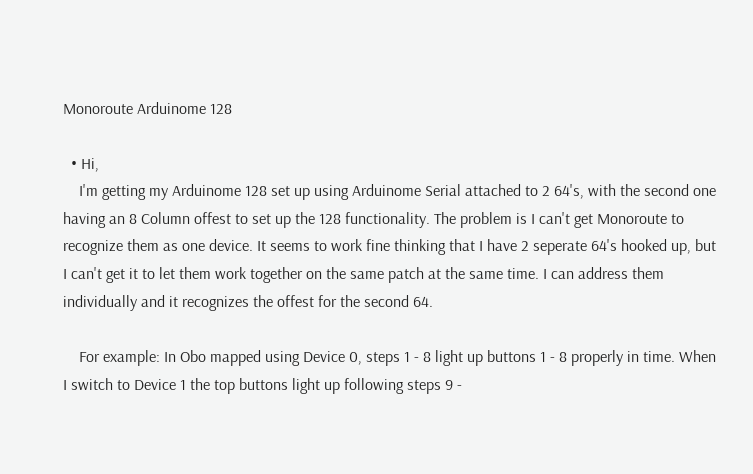Monoroute Arduinome 128

  • Hi,
    I'm getting my Arduinome 128 set up using Arduinome Serial attached to 2 64's, with the second one having an 8 Column offest to set up the 128 functionality. The problem is I can't get Monoroute to recognize them as one device. It seems to work fine thinking that I have 2 seperate 64's hooked up, but I can't get it to let them work together on the same patch at the same time. I can address them individually and it recognizes the offest for the second 64.

    For example: In Obo mapped using Device 0, steps 1 - 8 light up buttons 1 - 8 properly in time. When I switch to Device 1 the top buttons light up following steps 9 -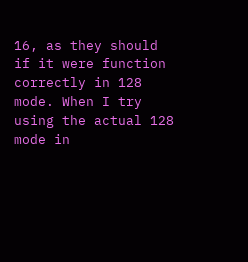16, as they should if it were function correctly in 128 mode. When I try using the actual 128 mode in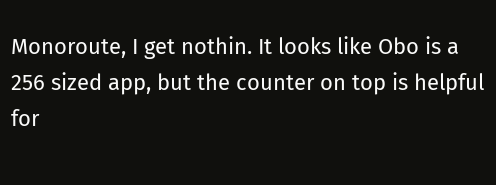Monoroute, I get nothin. It looks like Obo is a 256 sized app, but the counter on top is helpful for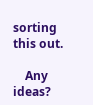sorting this out.

    Any ideas?